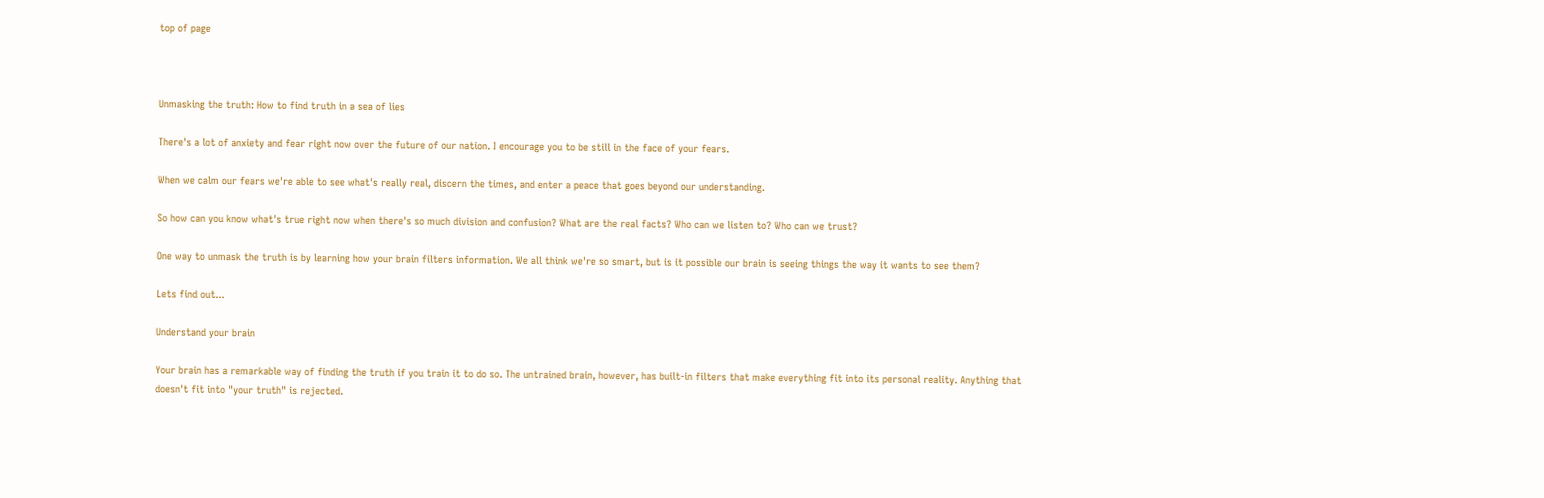top of page



Unmasking the truth: How to find truth in a sea of lies

There's a lot of anxiety and fear right now over the future of our nation. I encourage you to be still in the face of your fears.

When we calm our fears we're able to see what's really real, discern the times, and enter a peace that goes beyond our understanding.

So how can you know what's true right now when there's so much division and confusion? What are the real facts? Who can we listen to? Who can we trust?

One way to unmask the truth is by learning how your brain filters information. We all think we're so smart, but is it possible our brain is seeing things the way it wants to see them?

Lets find out...

Understand your brain

Your brain has a remarkable way of finding the truth if you train it to do so. The untrained brain, however, has built-in filters that make everything fit into its personal reality. Anything that doesn't fit into "your truth" is rejected.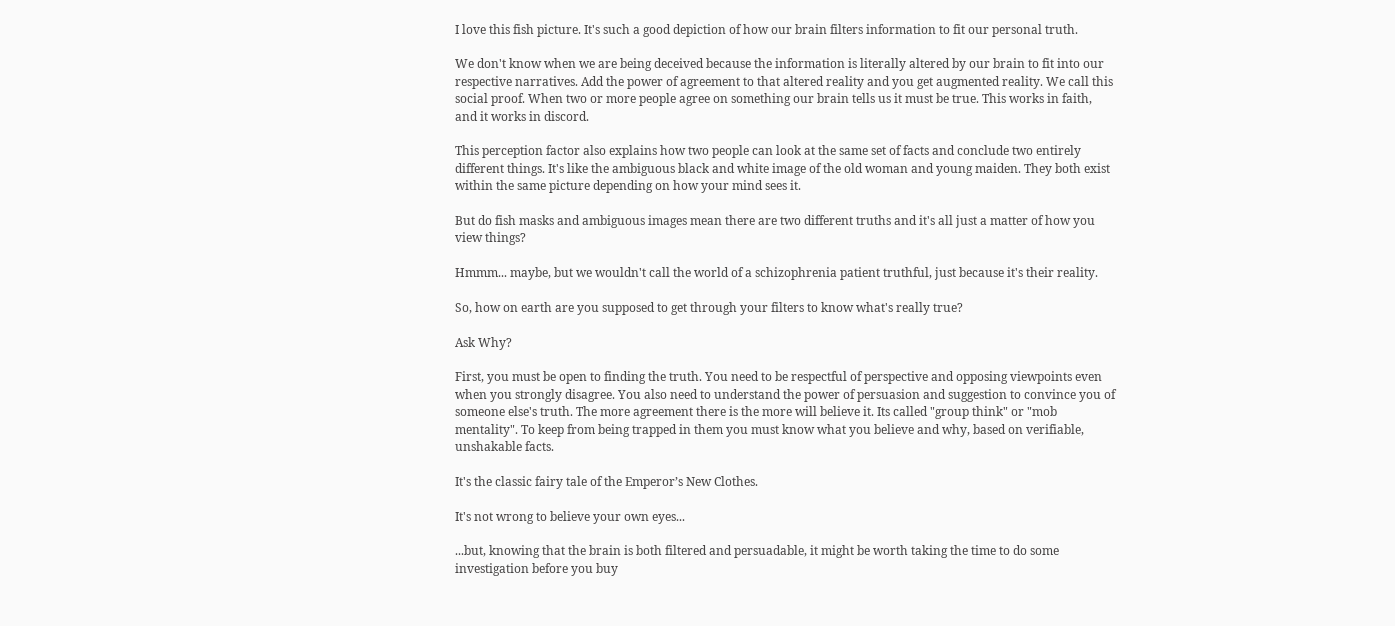I love this fish picture. It's such a good depiction of how our brain filters information to fit our personal truth.

We don't know when we are being deceived because the information is literally altered by our brain to fit into our respective narratives. Add the power of agreement to that altered reality and you get augmented reality. We call this social proof. When two or more people agree on something our brain tells us it must be true. This works in faith, and it works in discord.

This perception factor also explains how two people can look at the same set of facts and conclude two entirely different things. It's like the ambiguous black and white image of the old woman and young maiden. They both exist within the same picture depending on how your mind sees it.

But do fish masks and ambiguous images mean there are two different truths and it's all just a matter of how you view things?

Hmmm... maybe, but we wouldn't call the world of a schizophrenia patient truthful, just because it's their reality.

So, how on earth are you supposed to get through your filters to know what's really true?

Ask Why?

First, you must be open to finding the truth. You need to be respectful of perspective and opposing viewpoints even when you strongly disagree. You also need to understand the power of persuasion and suggestion to convince you of someone else's truth. The more agreement there is the more will believe it. Its called "group think" or "mob mentality". To keep from being trapped in them you must know what you believe and why, based on verifiable, unshakable facts.

It's the classic fairy tale of the Emperor’s New Clothes.

It's not wrong to believe your own eyes...

...but, knowing that the brain is both filtered and persuadable, it might be worth taking the time to do some investigation before you buy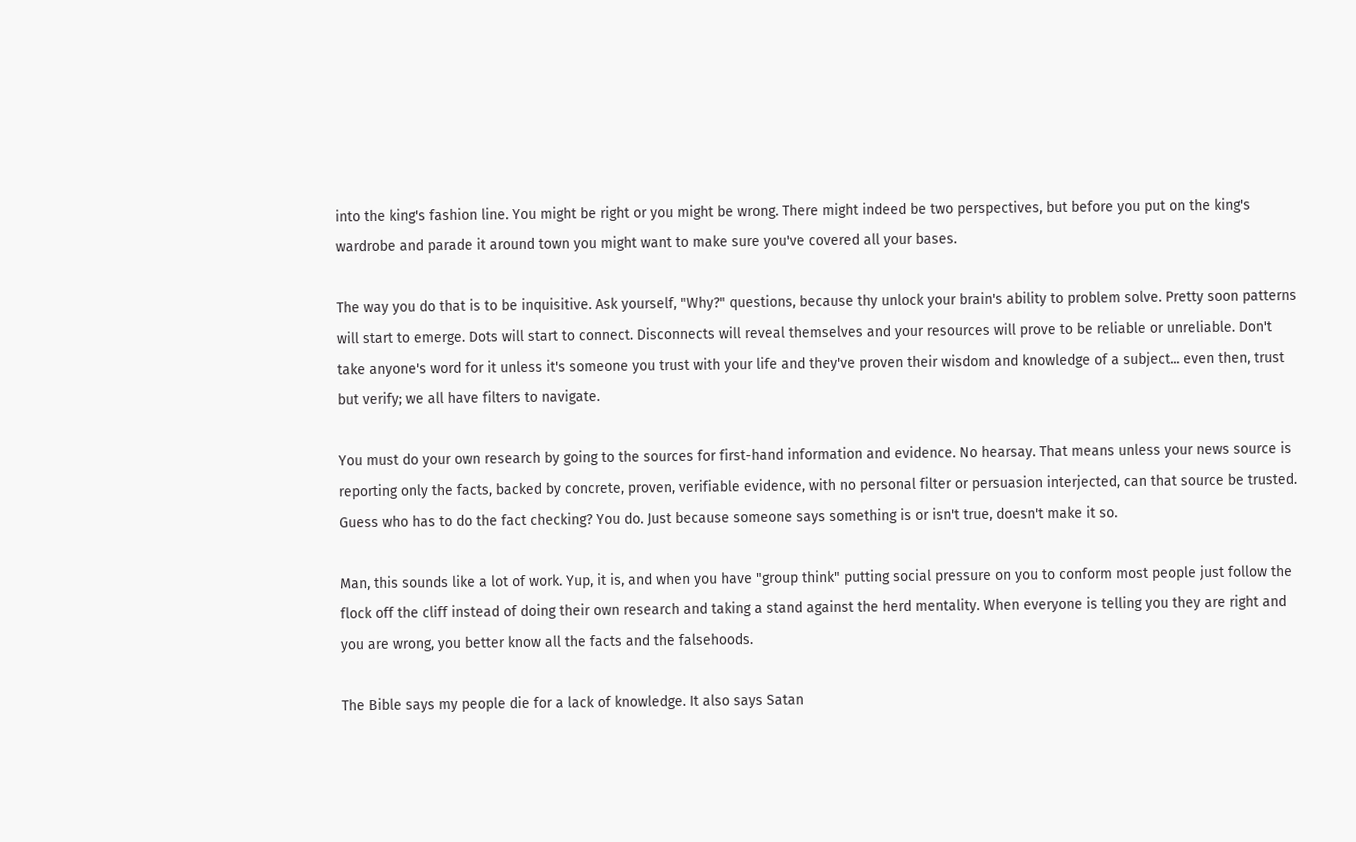into the king's fashion line. You might be right or you might be wrong. There might indeed be two perspectives, but before you put on the king's wardrobe and parade it around town you might want to make sure you've covered all your bases.

The way you do that is to be inquisitive. Ask yourself, "Why?" questions, because thy unlock your brain's ability to problem solve. Pretty soon patterns will start to emerge. Dots will start to connect. Disconnects will reveal themselves and your resources will prove to be reliable or unreliable. Don't take anyone's word for it unless it's someone you trust with your life and they've proven their wisdom and knowledge of a subject... even then, trust but verify; we all have filters to navigate.

You must do your own research by going to the sources for first-hand information and evidence. No hearsay. That means unless your news source is reporting only the facts, backed by concrete, proven, verifiable evidence, with no personal filter or persuasion interjected, can that source be trusted. Guess who has to do the fact checking? You do. Just because someone says something is or isn't true, doesn't make it so.

Man, this sounds like a lot of work. Yup, it is, and when you have "group think" putting social pressure on you to conform most people just follow the flock off the cliff instead of doing their own research and taking a stand against the herd mentality. When everyone is telling you they are right and you are wrong, you better know all the facts and the falsehoods.

The Bible says my people die for a lack of knowledge. It also says Satan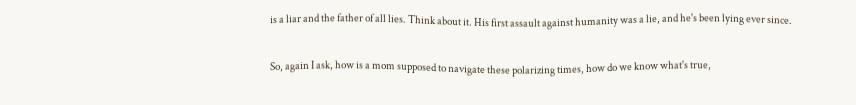is a liar and the father of all lies. Think about it. His first assault against humanity was a lie, and he's been lying ever since.

So, again I ask, how is a mom supposed to navigate these polarizing times, how do we know what's true,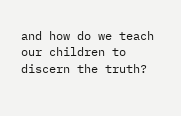and how do we teach our children to discern the truth?